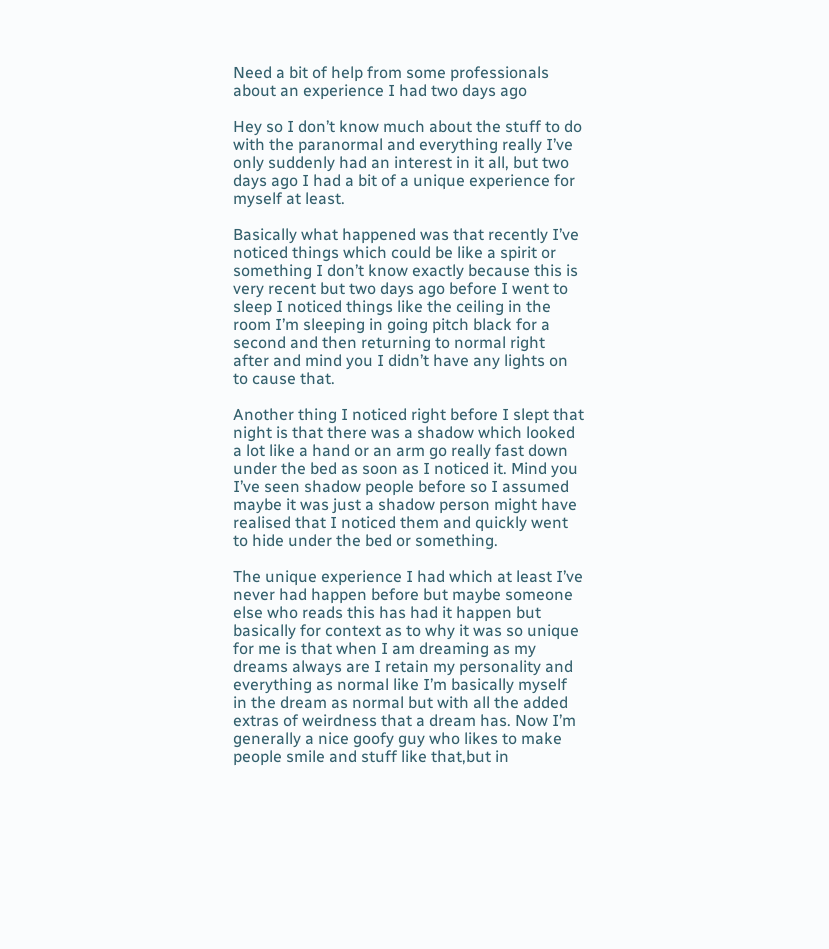Need a bit of help from some professionals about an experience I had two days ago

Hey so I don’t know much about the stuff to do with the paranormal and everything really I’ve only suddenly had an interest in it all, but two days ago I had a bit of a unique experience for myself at least.

Basically what happened was that recently I’ve noticed things which could be like a spirit or something I don’t know exactly because this is very recent but two days ago before I went to sleep I noticed things like the ceiling in the room I’m sleeping in going pitch black for a second and then returning to normal right after and mind you I didn’t have any lights on to cause that.

Another thing I noticed right before I slept that night is that there was a shadow which looked a lot like a hand or an arm go really fast down under the bed as soon as I noticed it. Mind you I’ve seen shadow people before so I assumed maybe it was just a shadow person might have realised that I noticed them and quickly went to hide under the bed or something.

The unique experience I had which at least I’ve never had happen before but maybe someone else who reads this has had it happen but basically for context as to why it was so unique for me is that when I am dreaming as my dreams always are I retain my personality and everything as normal like I’m basically myself in the dream as normal but with all the added extras of weirdness that a dream has. Now I’m generally a nice goofy guy who likes to make people smile and stuff like that,but in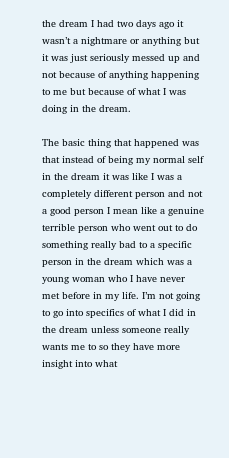the dream I had two days ago it wasn’t a nightmare or anything but it was just seriously messed up and not because of anything happening to me but because of what I was doing in the dream.

The basic thing that happened was that instead of being my normal self in the dream it was like I was a completely different person and not a good person I mean like a genuine terrible person who went out to do something really bad to a specific person in the dream which was a young woman who I have never met before in my life. I’m not going to go into specifics of what I did in the dream unless someone really wants me to so they have more insight into what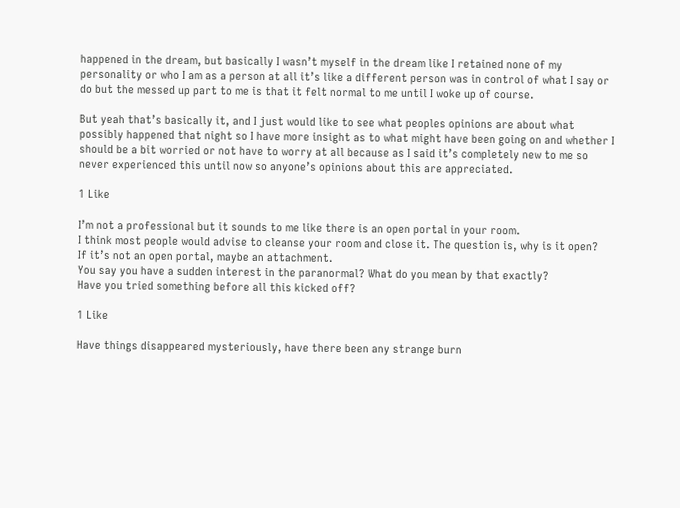happened in the dream, but basically I wasn’t myself in the dream like I retained none of my personality or who I am as a person at all it’s like a different person was in control of what I say or do but the messed up part to me is that it felt normal to me until I woke up of course.

But yeah that’s basically it, and I just would like to see what peoples opinions are about what possibly happened that night so I have more insight as to what might have been going on and whether I should be a bit worried or not have to worry at all because as I said it’s completely new to me so never experienced this until now so anyone’s opinions about this are appreciated.

1 Like

I’m not a professional but it sounds to me like there is an open portal in your room.
I think most people would advise to cleanse your room and close it. The question is, why is it open?
If it’s not an open portal, maybe an attachment.
You say you have a sudden interest in the paranormal? What do you mean by that exactly?
Have you tried something before all this kicked off?

1 Like

Have things disappeared mysteriously, have there been any strange burn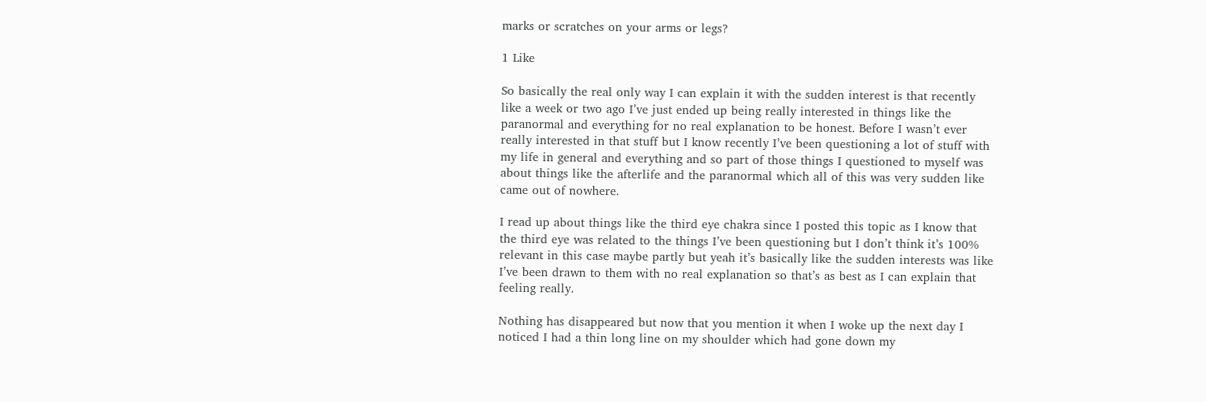marks or scratches on your arms or legs?

1 Like

So basically the real only way I can explain it with the sudden interest is that recently like a week or two ago I’ve just ended up being really interested in things like the paranormal and everything for no real explanation to be honest. Before I wasn’t ever really interested in that stuff but I know recently I’ve been questioning a lot of stuff with my life in general and everything and so part of those things I questioned to myself was about things like the afterlife and the paranormal which all of this was very sudden like came out of nowhere.

I read up about things like the third eye chakra since I posted this topic as I know that the third eye was related to the things I’ve been questioning but I don’t think it’s 100% relevant in this case maybe partly but yeah it’s basically like the sudden interests was like I’ve been drawn to them with no real explanation so that’s as best as I can explain that feeling really.

Nothing has disappeared but now that you mention it when I woke up the next day I noticed I had a thin long line on my shoulder which had gone down my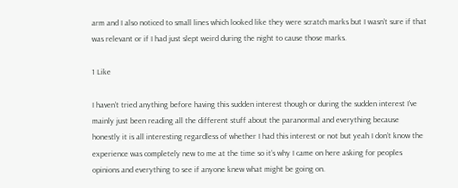arm and I also noticed to small lines which looked like they were scratch marks but I wasn’t sure if that was relevant or if I had just slept weird during the night to cause those marks.

1 Like

I haven’t tried anything before having this sudden interest though or during the sudden interest I’ve mainly just been reading all the different stuff about the paranormal and everything because honestly it is all interesting regardless of whether I had this interest or not but yeah I don’t know the experience was completely new to me at the time so it’s why I came on here asking for peoples opinions and everything to see if anyone knew what might be going on.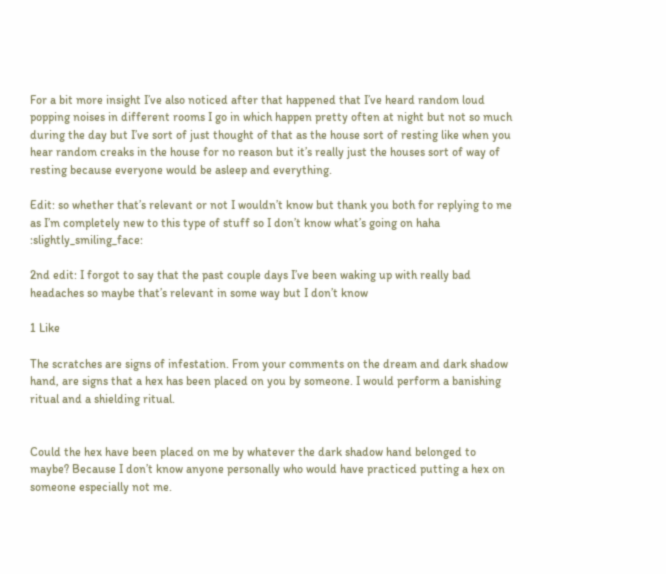For a bit more insight I’ve also noticed after that happened that I’ve heard random loud popping noises in different rooms I go in which happen pretty often at night but not so much during the day but I’ve sort of just thought of that as the house sort of resting like when you hear random creaks in the house for no reason but it’s really just the houses sort of way of resting because everyone would be asleep and everything.

Edit: so whether that’s relevant or not I wouldn’t know but thank you both for replying to me as I’m completely new to this type of stuff so I don’t know what’s going on haha :slightly_smiling_face:

2nd edit: I forgot to say that the past couple days I’ve been waking up with really bad headaches so maybe that’s relevant in some way but I don’t know

1 Like

The scratches are signs of infestation. From your comments on the dream and dark shadow hand, are signs that a hex has been placed on you by someone. I would perform a banishing ritual and a shielding ritual.


Could the hex have been placed on me by whatever the dark shadow hand belonged to maybe? Because I don’t know anyone personally who would have practiced putting a hex on someone especially not me.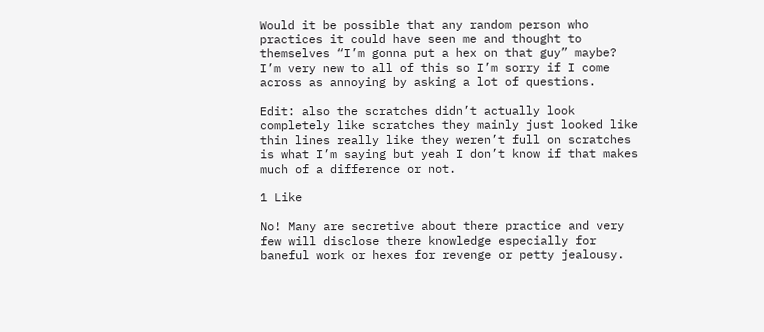Would it be possible that any random person who practices it could have seen me and thought to themselves “I’m gonna put a hex on that guy” maybe? I’m very new to all of this so I’m sorry if I come across as annoying by asking a lot of questions.

Edit: also the scratches didn’t actually look completely like scratches they mainly just looked like thin lines really like they weren’t full on scratches is what I’m saying but yeah I don’t know if that makes much of a difference or not.

1 Like

No! Many are secretive about there practice and very few will disclose there knowledge especially for baneful work or hexes for revenge or petty jealousy.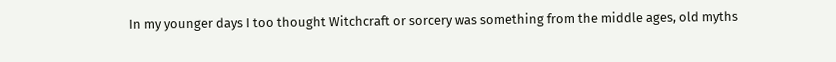In my younger days I too thought Witchcraft or sorcery was something from the middle ages, old myths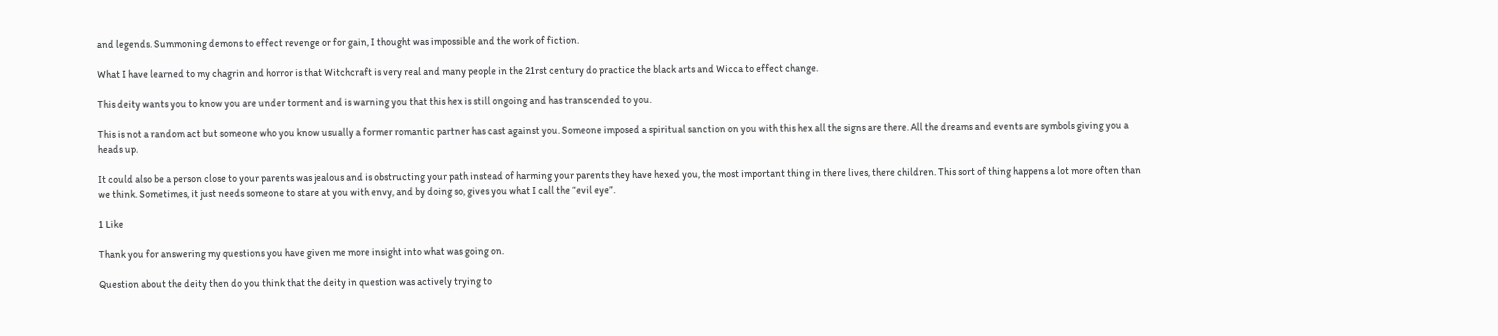and legends. Summoning demons to effect revenge or for gain, I thought was impossible and the work of fiction.

What I have learned to my chagrin and horror is that Witchcraft is very real and many people in the 21rst century do practice the black arts and Wicca to effect change.

This deity wants you to know you are under torment and is warning you that this hex is still ongoing and has transcended to you.

This is not a random act but someone who you know usually a former romantic partner has cast against you. Someone imposed a spiritual sanction on you with this hex all the signs are there. All the dreams and events are symbols giving you a heads up.

It could also be a person close to your parents was jealous and is obstructing your path instead of harming your parents they have hexed you, the most important thing in there lives, there children. This sort of thing happens a lot more often than we think. Sometimes, it just needs someone to stare at you with envy, and by doing so, gives you what I call the “evil eye”.

1 Like

Thank you for answering my questions you have given me more insight into what was going on.

Question about the deity then do you think that the deity in question was actively trying to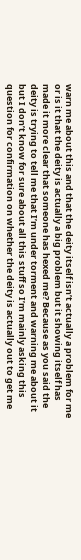warn me about this and that the deity itself isn’t actually a problem for me or is it that the deity is actually a big problem but it showing itself has made it more clear that someone has hexed me? Because as you said the deity is trying to tell me that I’m under torment and warning me about it but I don’t know for sure about all this stuff so I’m mainly asking this question for confirmation on whether the deity is actually out to get me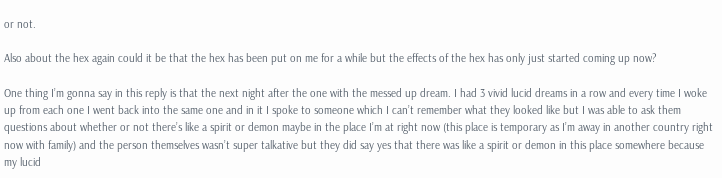or not.

Also about the hex again could it be that the hex has been put on me for a while but the effects of the hex has only just started coming up now?

One thing I’m gonna say in this reply is that the next night after the one with the messed up dream. I had 3 vivid lucid dreams in a row and every time I woke up from each one I went back into the same one and in it I spoke to someone which I can’t remember what they looked like but I was able to ask them questions about whether or not there’s like a spirit or demon maybe in the place I’m at right now (this place is temporary as I’m away in another country right now with family) and the person themselves wasn’t super talkative but they did say yes that there was like a spirit or demon in this place somewhere because my lucid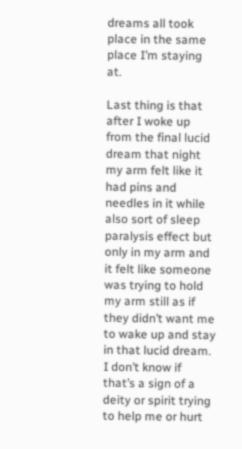dreams all took place in the same place I’m staying at.

Last thing is that after I woke up from the final lucid dream that night my arm felt like it had pins and needles in it while also sort of sleep paralysis effect but only in my arm and it felt like someone was trying to hold my arm still as if they didn’t want me to wake up and stay in that lucid dream. I don’t know if that’s a sign of a deity or spirit trying to help me or hurt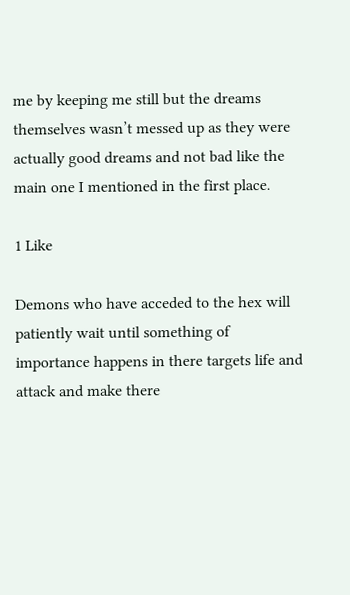me by keeping me still but the dreams themselves wasn’t messed up as they were actually good dreams and not bad like the main one I mentioned in the first place.

1 Like

Demons who have acceded to the hex will patiently wait until something of importance happens in there targets life and attack and make there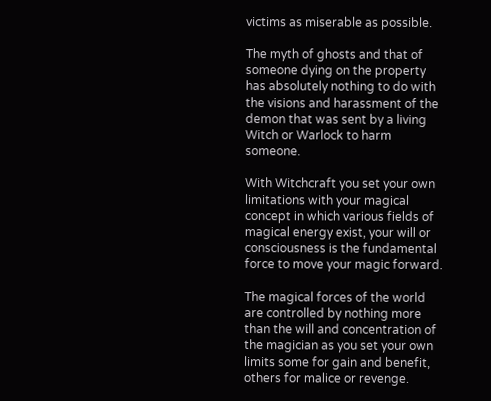victims as miserable as possible.

The myth of ghosts and that of someone dying on the property has absolutely nothing to do with the visions and harassment of the demon that was sent by a living Witch or Warlock to harm someone.

With Witchcraft you set your own limitations with your magical concept in which various fields of magical energy exist, your will or consciousness is the fundamental force to move your magic forward.

The magical forces of the world are controlled by nothing more than the will and concentration of the magician as you set your own limits some for gain and benefit, others for malice or revenge.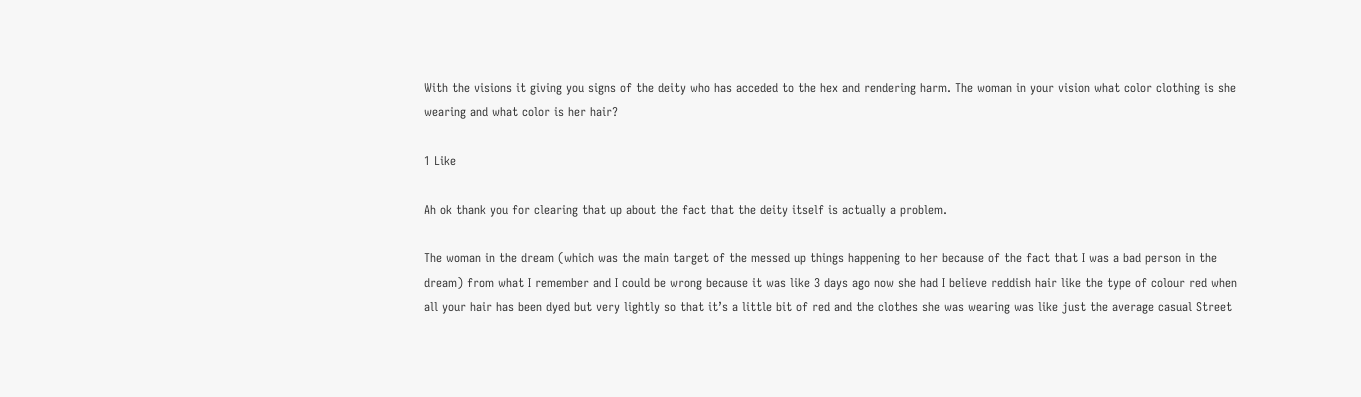With the visions it giving you signs of the deity who has acceded to the hex and rendering harm. The woman in your vision what color clothing is she wearing and what color is her hair?

1 Like

Ah ok thank you for clearing that up about the fact that the deity itself is actually a problem.

The woman in the dream (which was the main target of the messed up things happening to her because of the fact that I was a bad person in the dream) from what I remember and I could be wrong because it was like 3 days ago now she had I believe reddish hair like the type of colour red when all your hair has been dyed but very lightly so that it’s a little bit of red and the clothes she was wearing was like just the average casual Street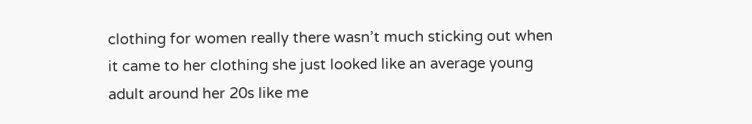clothing for women really there wasn’t much sticking out when it came to her clothing she just looked like an average young adult around her 20s like me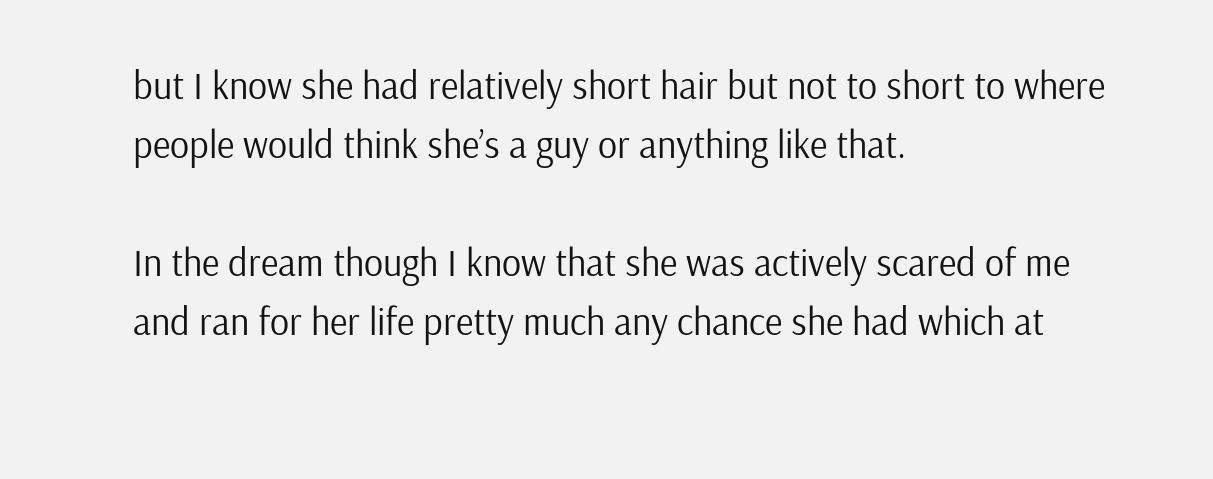but I know she had relatively short hair but not to short to where people would think she’s a guy or anything like that.

In the dream though I know that she was actively scared of me and ran for her life pretty much any chance she had which at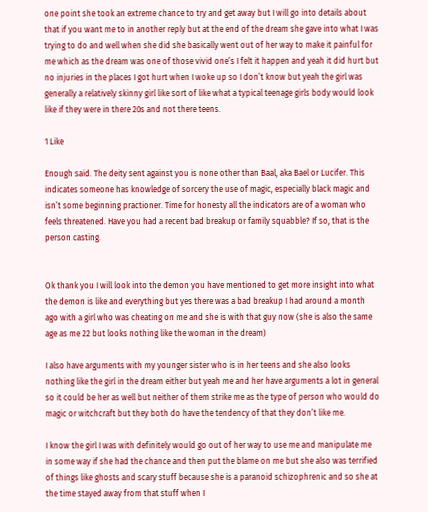one point she took an extreme chance to try and get away but I will go into details about that if you want me to in another reply but at the end of the dream she gave into what I was trying to do and well when she did she basically went out of her way to make it painful for me which as the dream was one of those vivid one’s I felt it happen and yeah it did hurt but no injuries in the places I got hurt when I woke up so I don’t know but yeah the girl was generally a relatively skinny girl like sort of like what a typical teenage girls body would look like if they were in there 20s and not there teens.

1 Like

Enough said. The deity sent against you is none other than Baal, aka Bael or Lucifer. This indicates someone has knowledge of sorcery the use of magic, especially black magic and isn’t some beginning practioner. Time for honesty all the indicators are of a woman who feels threatened. Have you had a recent bad breakup or family squabble? If so, that is the person casting.


Ok thank you I will look into the demon you have mentioned to get more insight into what the demon is like and everything but yes there was a bad breakup I had around a month ago with a girl who was cheating on me and she is with that guy now (she is also the same age as me 22 but looks nothing like the woman in the dream)

I also have arguments with my younger sister who is in her teens and she also looks nothing like the girl in the dream either but yeah me and her have arguments a lot in general so it could be her as well but neither of them strike me as the type of person who would do magic or witchcraft but they both do have the tendency of that they don’t like me.

I know the girl I was with definitely would go out of her way to use me and manipulate me in some way if she had the chance and then put the blame on me but she also was terrified of things like ghosts and scary stuff because she is a paranoid schizophrenic and so she at the time stayed away from that stuff when I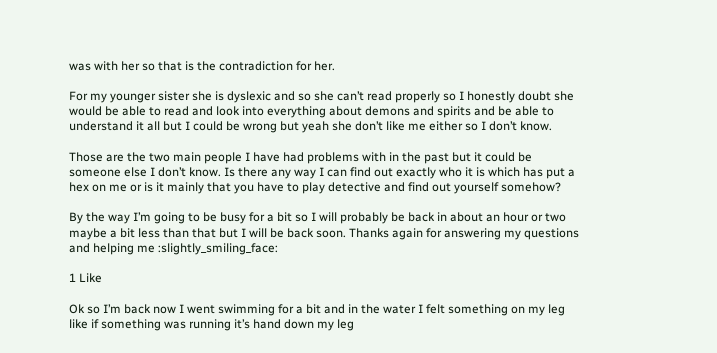was with her so that is the contradiction for her.

For my younger sister she is dyslexic and so she can’t read properly so I honestly doubt she would be able to read and look into everything about demons and spirits and be able to understand it all but I could be wrong but yeah she don’t like me either so I don’t know.

Those are the two main people I have had problems with in the past but it could be someone else I don’t know. Is there any way I can find out exactly who it is which has put a hex on me or is it mainly that you have to play detective and find out yourself somehow?

By the way I’m going to be busy for a bit so I will probably be back in about an hour or two maybe a bit less than that but I will be back soon. Thanks again for answering my questions and helping me :slightly_smiling_face:

1 Like

Ok so I’m back now I went swimming for a bit and in the water I felt something on my leg like if something was running it’s hand down my leg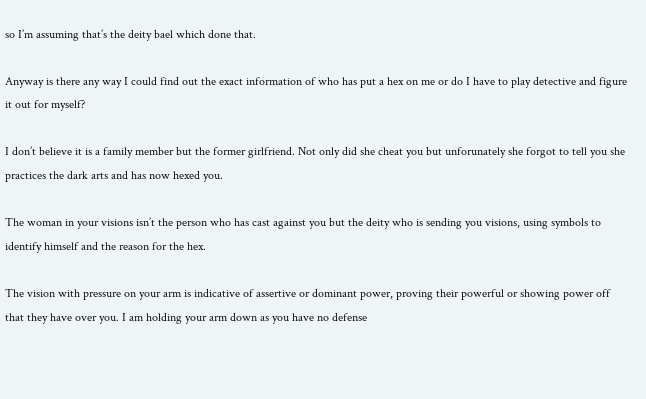so I’m assuming that’s the deity bael which done that.

Anyway is there any way I could find out the exact information of who has put a hex on me or do I have to play detective and figure it out for myself?

I don’t believe it is a family member but the former girlfriend. Not only did she cheat you but unforunately she forgot to tell you she practices the dark arts and has now hexed you.

The woman in your visions isn’t the person who has cast against you but the deity who is sending you visions, using symbols to identify himself and the reason for the hex.

The vision with pressure on your arm is indicative of assertive or dominant power, proving their powerful or showing power off that they have over you. I am holding your arm down as you have no defense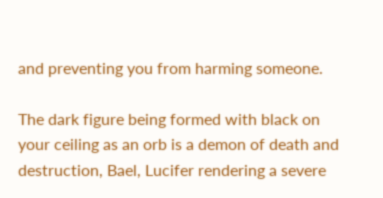and preventing you from harming someone.

The dark figure being formed with black on your ceiling as an orb is a demon of death and destruction, Bael, Lucifer rendering a severe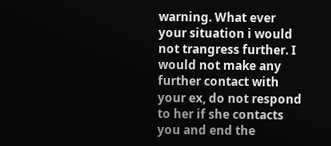warning. What ever your situation i would not trangress further. I would not make any further contact with your ex, do not respond to her if she contacts you and end the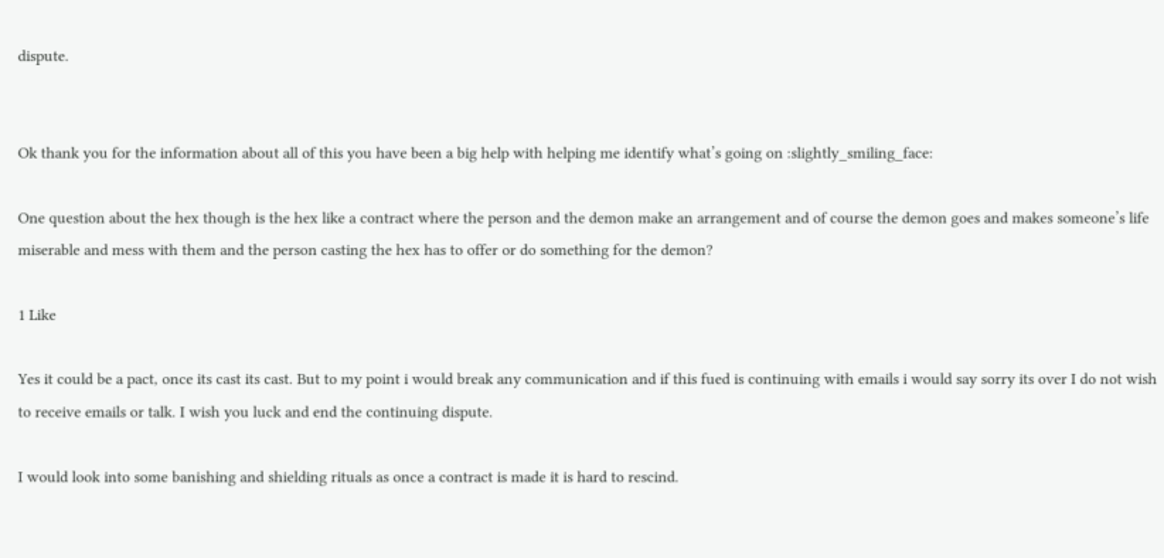dispute.


Ok thank you for the information about all of this you have been a big help with helping me identify what’s going on :slightly_smiling_face:

One question about the hex though is the hex like a contract where the person and the demon make an arrangement and of course the demon goes and makes someone’s life miserable and mess with them and the person casting the hex has to offer or do something for the demon?

1 Like

Yes it could be a pact, once its cast its cast. But to my point i would break any communication and if this fued is continuing with emails i would say sorry its over I do not wish to receive emails or talk. I wish you luck and end the continuing dispute.

I would look into some banishing and shielding rituals as once a contract is made it is hard to rescind.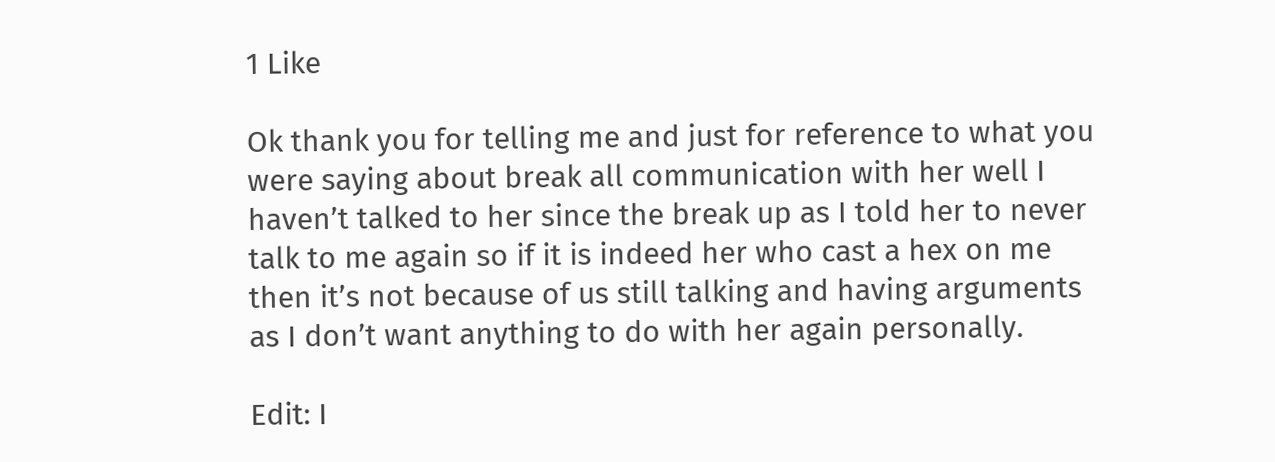1 Like

Ok thank you for telling me and just for reference to what you were saying about break all communication with her well I haven’t talked to her since the break up as I told her to never talk to me again so if it is indeed her who cast a hex on me then it’s not because of us still talking and having arguments as I don’t want anything to do with her again personally.

Edit: I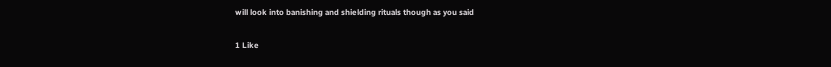will look into banishing and shielding rituals though as you said

1 Like